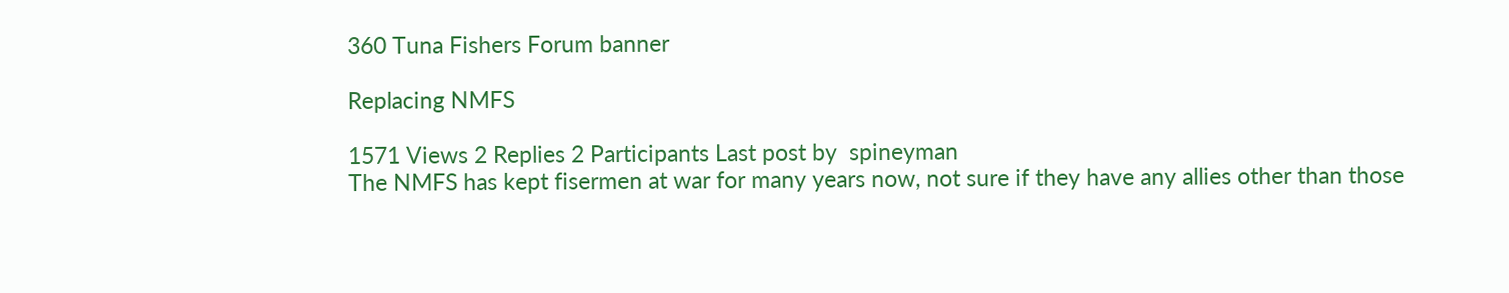360 Tuna Fishers Forum banner

Replacing NMFS

1571 Views 2 Replies 2 Participants Last post by  spineyman
The NMFS has kept fisermen at war for many years now, not sure if they have any allies other than those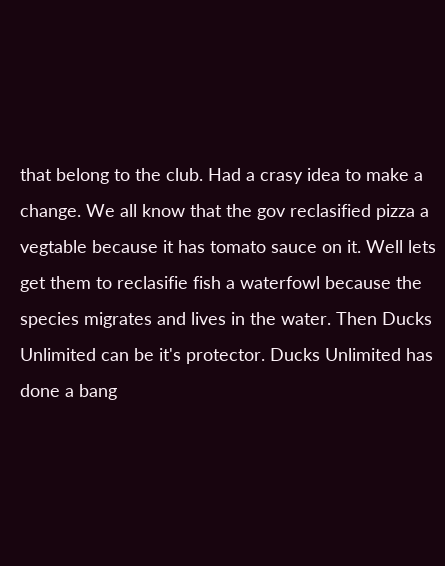that belong to the club. Had a crasy idea to make a change. We all know that the gov reclasified pizza a vegtable because it has tomato sauce on it. Well lets get them to reclasifie fish a waterfowl because the species migrates and lives in the water. Then Ducks Unlimited can be it's protector. Ducks Unlimited has done a bang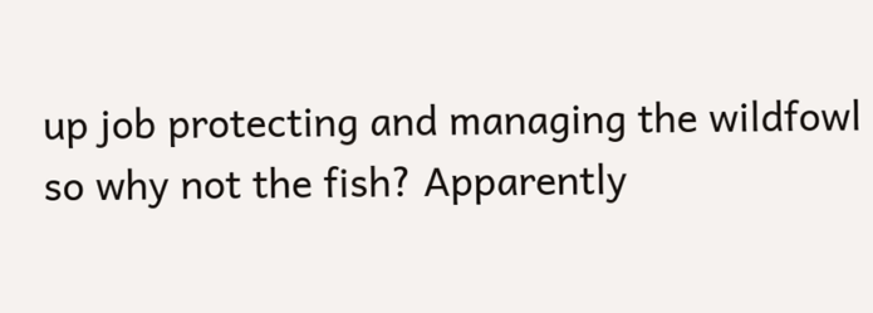up job protecting and managing the wildfowl so why not the fish? Apparently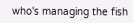who's managing the fish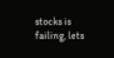stocks is failing, lets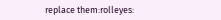replace them:rolleyes: